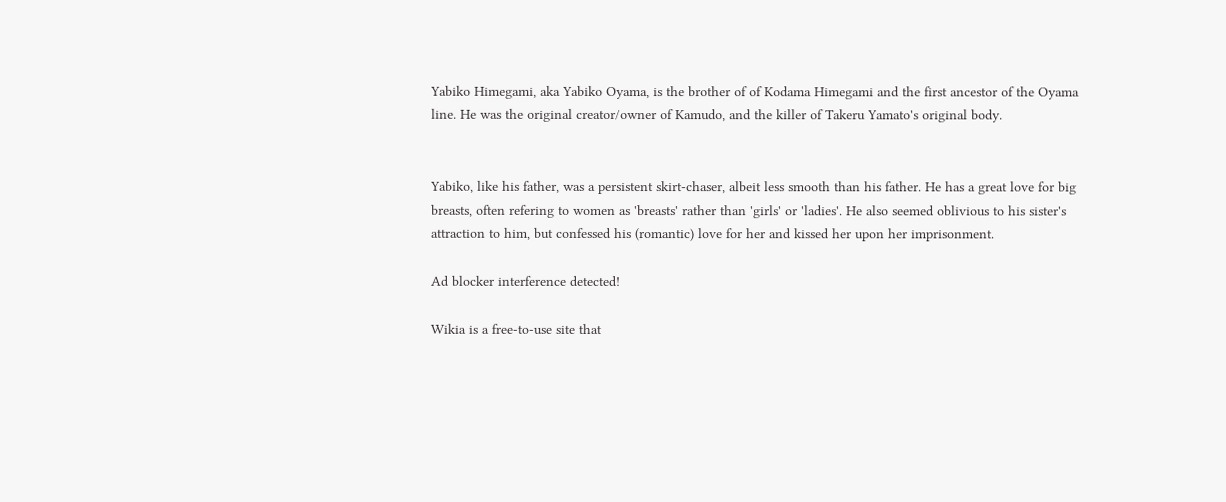Yabiko Himegami, aka Yabiko Oyama, is the brother of of Kodama Himegami and the first ancestor of the Oyama line. He was the original creator/owner of Kamudo, and the killer of Takeru Yamato's original body.


Yabiko, like his father, was a persistent skirt-chaser, albeit less smooth than his father. He has a great love for big breasts, often refering to women as 'breasts' rather than 'girls' or 'ladies'. He also seemed oblivious to his sister's attraction to him, but confessed his (romantic) love for her and kissed her upon her imprisonment.

Ad blocker interference detected!

Wikia is a free-to-use site that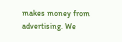makes money from advertising. We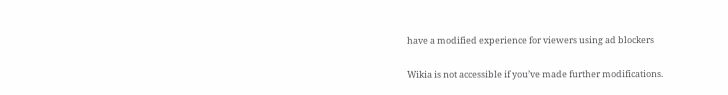have a modified experience for viewers using ad blockers

Wikia is not accessible if you’ve made further modifications.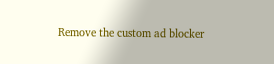Remove the custom ad blocker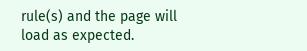rule(s) and the page will load as expected.